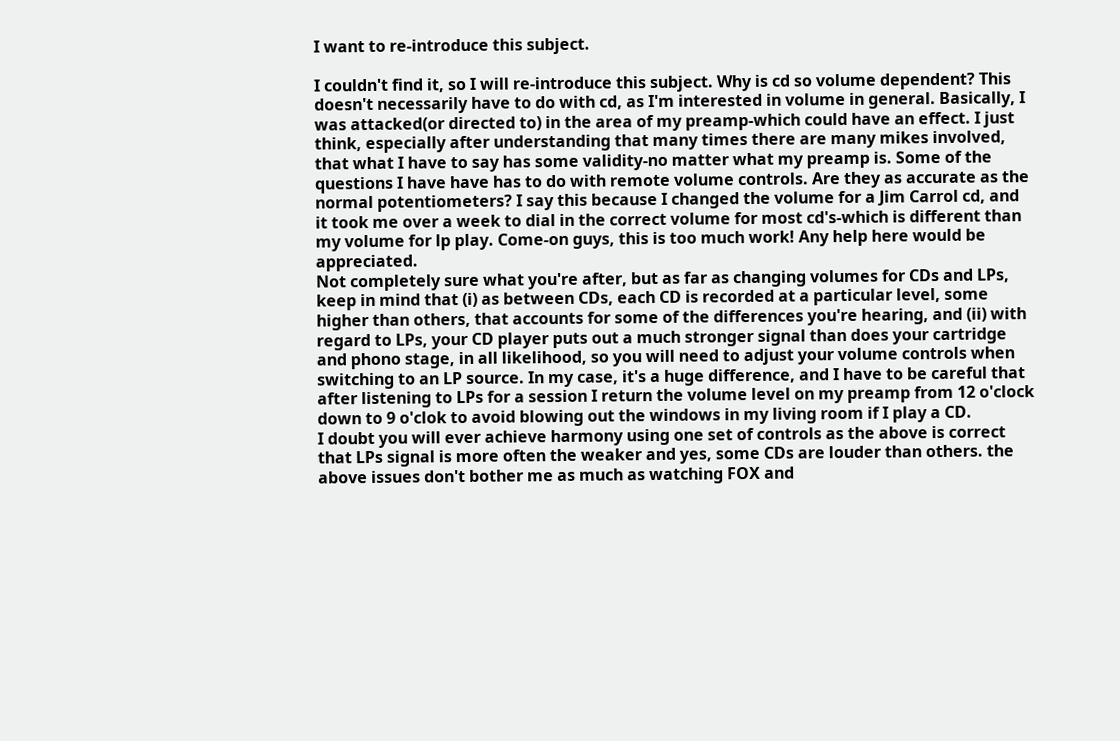I want to re-introduce this subject.

I couldn't find it, so I will re-introduce this subject. Why is cd so volume dependent? This doesn't necessarily have to do with cd, as I'm interested in volume in general. Basically, I was attacked(or directed to) in the area of my preamp-which could have an effect. I just think, especially after understanding that many times there are many mikes involved, that what I have to say has some validity-no matter what my preamp is. Some of the questions I have have has to do with remote volume controls. Are they as accurate as the normal potentiometers? I say this because I changed the volume for a Jim Carrol cd, and it took me over a week to dial in the correct volume for most cd's-which is different than my volume for lp play. Come-on guys, this is too much work! Any help here would be appreciated.
Not completely sure what you're after, but as far as changing volumes for CDs and LPs, keep in mind that (i) as between CDs, each CD is recorded at a particular level, some higher than others, that accounts for some of the differences you're hearing, and (ii) with regard to LPs, your CD player puts out a much stronger signal than does your cartridge and phono stage, in all likelihood, so you will need to adjust your volume controls when switching to an LP source. In my case, it's a huge difference, and I have to be careful that after listening to LPs for a session I return the volume level on my preamp from 12 o'clock down to 9 o'clok to avoid blowing out the windows in my living room if I play a CD.
I doubt you will ever achieve harmony using one set of controls as the above is correct that LPs signal is more often the weaker and yes, some CDs are louder than others. the above issues don't bother me as much as watching FOX and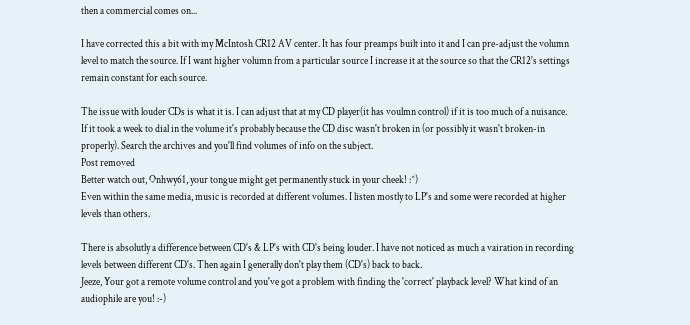then a commercial comes on...

I have corrected this a bit with my McIntosh CR12 AV center. It has four preamps built into it and I can pre-adjust the volumn level to match the source. If I want higher volumn from a particular source I increase it at the source so that the CR12's settings remain constant for each source.

The issue with louder CDs is what it is. I can adjust that at my CD player(it has voulmn control) if it is too much of a nuisance.
If it took a week to dial in the volume it's probably because the CD disc wasn't broken in (or possibly it wasn't broken-in properly). Search the archives and you'll find volumes of info on the subject.
Post removed
Better watch out, Onhwy61, your tongue might get permanently stuck in your cheek! :^)
Even within the same media, music is recorded at different volumes. I listen mostly to LP's and some were recorded at higher levels than others.

There is absolutly a difference between CD's & LP's with CD's being louder. I have not noticed as much a vairation in recording levels between different CD's. Then again I generally don't play them (CD's) back to back.
Jeeze, Your got a remote volume control and you've got a problem with finding the 'correct' playback level? What kind of an audiophile are you! :-)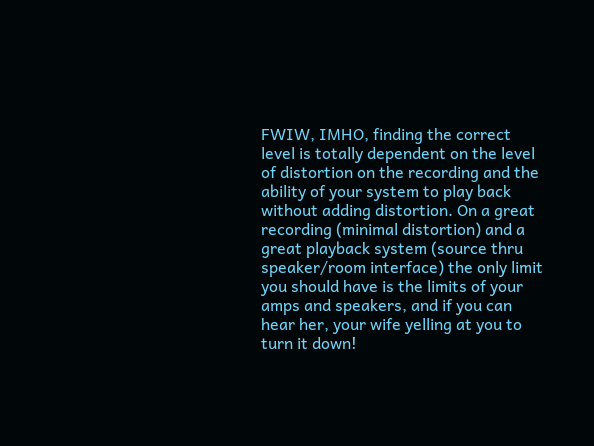FWIW, IMHO, finding the correct level is totally dependent on the level of distortion on the recording and the ability of your system to play back without adding distortion. On a great recording (minimal distortion) and a great playback system (source thru speaker/room interface) the only limit you should have is the limits of your amps and speakers, and if you can hear her, your wife yelling at you to turn it down!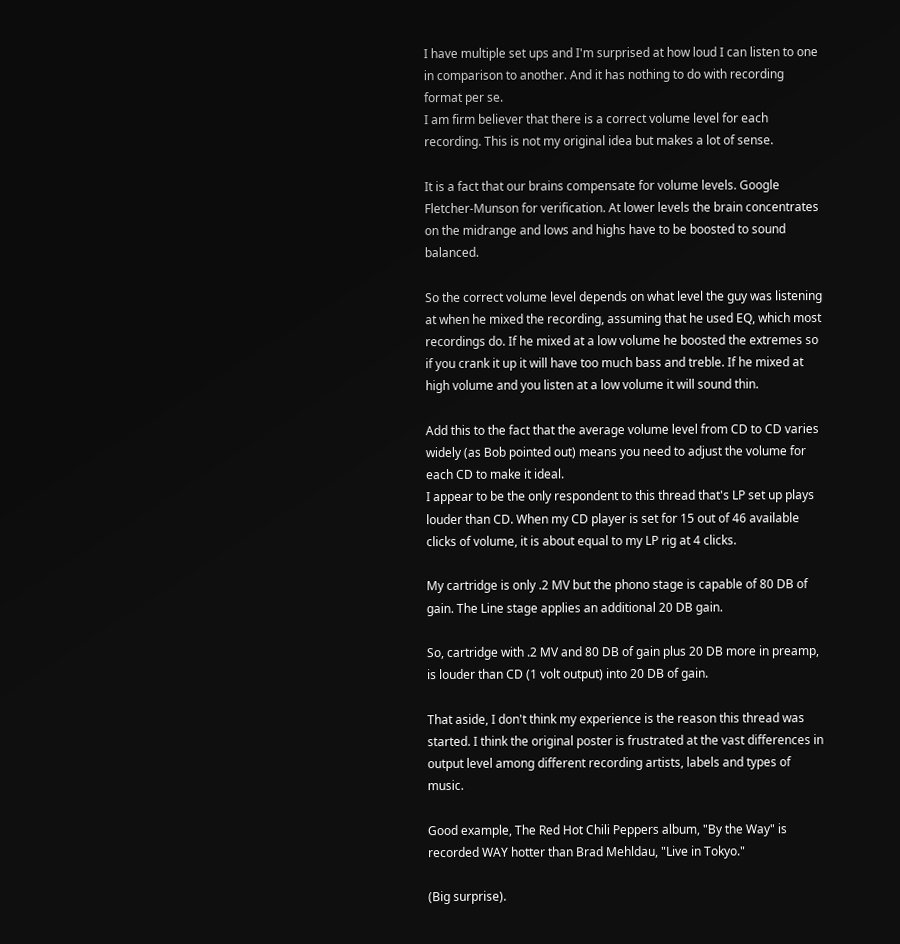I have multiple set ups and I'm surprised at how loud I can listen to one in comparison to another. And it has nothing to do with recording format per se.
I am firm believer that there is a correct volume level for each recording. This is not my original idea but makes a lot of sense.

It is a fact that our brains compensate for volume levels. Google Fletcher-Munson for verification. At lower levels the brain concentrates on the midrange and lows and highs have to be boosted to sound balanced.

So the correct volume level depends on what level the guy was listening at when he mixed the recording, assuming that he used EQ, which most recordings do. If he mixed at a low volume he boosted the extremes so if you crank it up it will have too much bass and treble. If he mixed at high volume and you listen at a low volume it will sound thin.

Add this to the fact that the average volume level from CD to CD varies widely (as Bob pointed out) means you need to adjust the volume for each CD to make it ideal.
I appear to be the only respondent to this thread that's LP set up plays louder than CD. When my CD player is set for 15 out of 46 available clicks of volume, it is about equal to my LP rig at 4 clicks.

My cartridge is only .2 MV but the phono stage is capable of 80 DB of gain. The Line stage applies an additional 20 DB gain.

So, cartridge with .2 MV and 80 DB of gain plus 20 DB more in preamp, is louder than CD (1 volt output) into 20 DB of gain.

That aside, I don't think my experience is the reason this thread was started. I think the original poster is frustrated at the vast differences in output level among different recording artists, labels and types of music.

Good example, The Red Hot Chili Peppers album, "By the Way" is recorded WAY hotter than Brad Mehldau, "Live in Tokyo."

(Big surprise).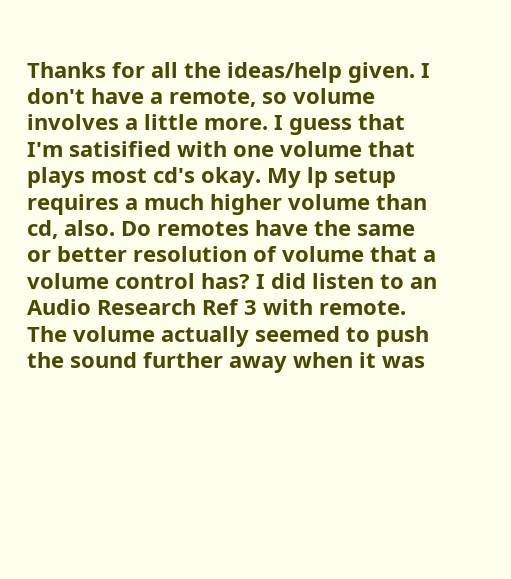Thanks for all the ideas/help given. I don't have a remote, so volume involves a little more. I guess that I'm satisified with one volume that plays most cd's okay. My lp setup requires a much higher volume than cd, also. Do remotes have the same or better resolution of volume that a volume control has? I did listen to an Audio Research Ref 3 with remote. The volume actually seemed to push the sound further away when it was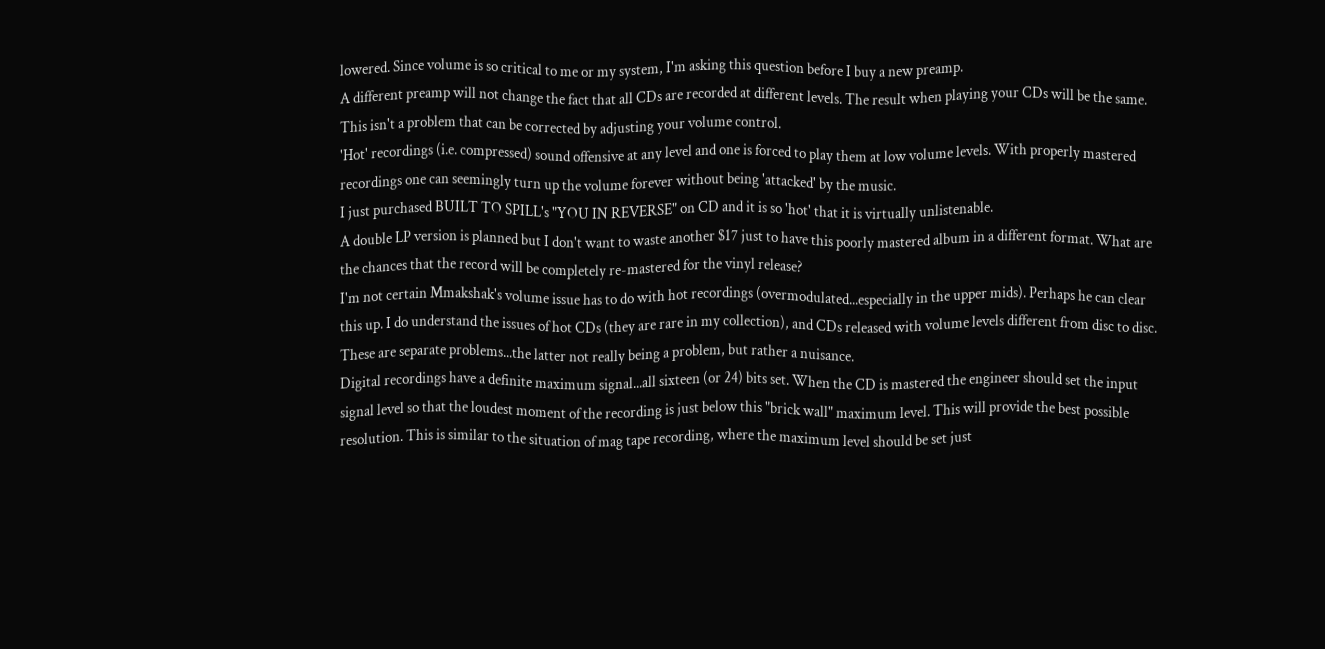lowered. Since volume is so critical to me or my system, I'm asking this question before I buy a new preamp.
A different preamp will not change the fact that all CDs are recorded at different levels. The result when playing your CDs will be the same.
This isn't a problem that can be corrected by adjusting your volume control.
'Hot' recordings (i.e. compressed) sound offensive at any level and one is forced to play them at low volume levels. With properly mastered recordings one can seemingly turn up the volume forever without being 'attacked' by the music.
I just purchased BUILT TO SPILL's "YOU IN REVERSE" on CD and it is so 'hot' that it is virtually unlistenable.
A double LP version is planned but I don't want to waste another $17 just to have this poorly mastered album in a different format. What are the chances that the record will be completely re-mastered for the vinyl release?
I'm not certain Mmakshak's volume issue has to do with hot recordings (overmodulated...especially in the upper mids). Perhaps he can clear this up. I do understand the issues of hot CDs (they are rare in my collection), and CDs released with volume levels different from disc to disc. These are separate problems...the latter not really being a problem, but rather a nuisance.
Digital recordings have a definite maximum signal...all sixteen (or 24) bits set. When the CD is mastered the engineer should set the input signal level so that the loudest moment of the recording is just below this "brick wall" maximum level. This will provide the best possible resolution. This is similar to the situation of mag tape recording, where the maximum level should be set just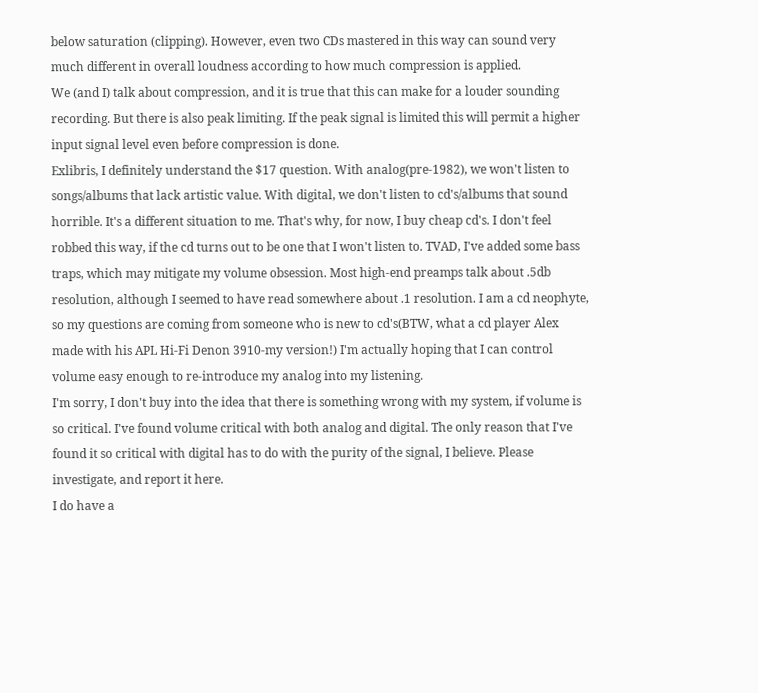below saturation (clipping). However, even two CDs mastered in this way can sound very much different in overall loudness according to how much compression is applied.
We (and I) talk about compression, and it is true that this can make for a louder sounding recording. But there is also peak limiting. If the peak signal is limited this will permit a higher input signal level even before compression is done.
Exlibris, I definitely understand the $17 question. With analog(pre-1982), we won't listen to songs/albums that lack artistic value. With digital, we don't listen to cd's/albums that sound horrible. It's a different situation to me. That's why, for now, I buy cheap cd's. I don't feel robbed this way, if the cd turns out to be one that I won't listen to. TVAD, I've added some bass traps, which may mitigate my volume obsession. Most high-end preamps talk about .5db resolution, although I seemed to have read somewhere about .1 resolution. I am a cd neophyte, so my questions are coming from someone who is new to cd's(BTW, what a cd player Alex made with his APL Hi-Fi Denon 3910-my version!) I'm actually hoping that I can control volume easy enough to re-introduce my analog into my listening.
I'm sorry, I don't buy into the idea that there is something wrong with my system, if volume is so critical. I've found volume critical with both analog and digital. The only reason that I've found it so critical with digital has to do with the purity of the signal, I believe. Please investigate, and report it here.
I do have a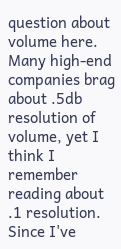question about volume here. Many high-end companies brag about .5db resolution of volume, yet I think I remember reading about .1 resolution. Since I've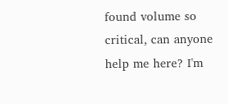found volume so critical, can anyone help me here? I'm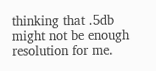thinking that .5db might not be enough resolution for me.